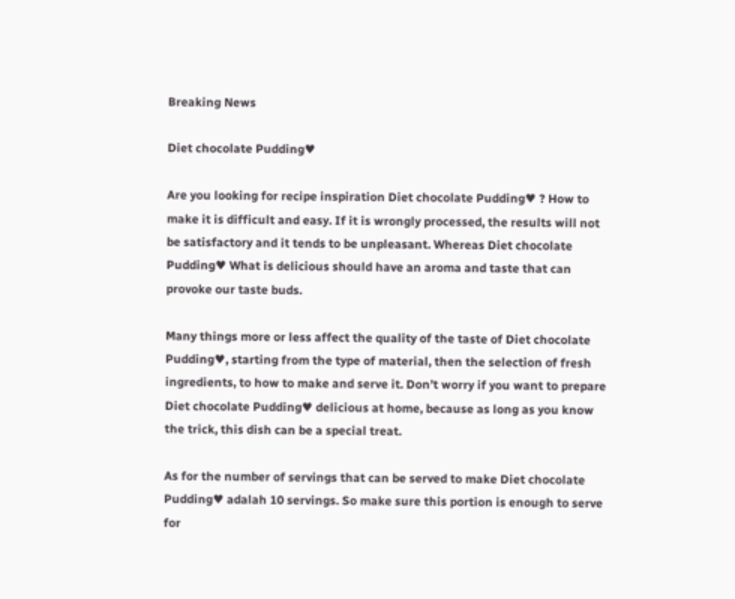Breaking News

Diet chocolate Pudding♥

Are you looking for recipe inspiration Diet chocolate Pudding♥ ? How to make it is difficult and easy. If it is wrongly processed, the results will not be satisfactory and it tends to be unpleasant. Whereas Diet chocolate Pudding♥ What is delicious should have an aroma and taste that can provoke our taste buds.

Many things more or less affect the quality of the taste of Diet chocolate Pudding♥, starting from the type of material, then the selection of fresh ingredients, to how to make and serve it. Don’t worry if you want to prepare Diet chocolate Pudding♥ delicious at home, because as long as you know the trick, this dish can be a special treat.

As for the number of servings that can be served to make Diet chocolate Pudding♥ adalah 10 servings. So make sure this portion is enough to serve for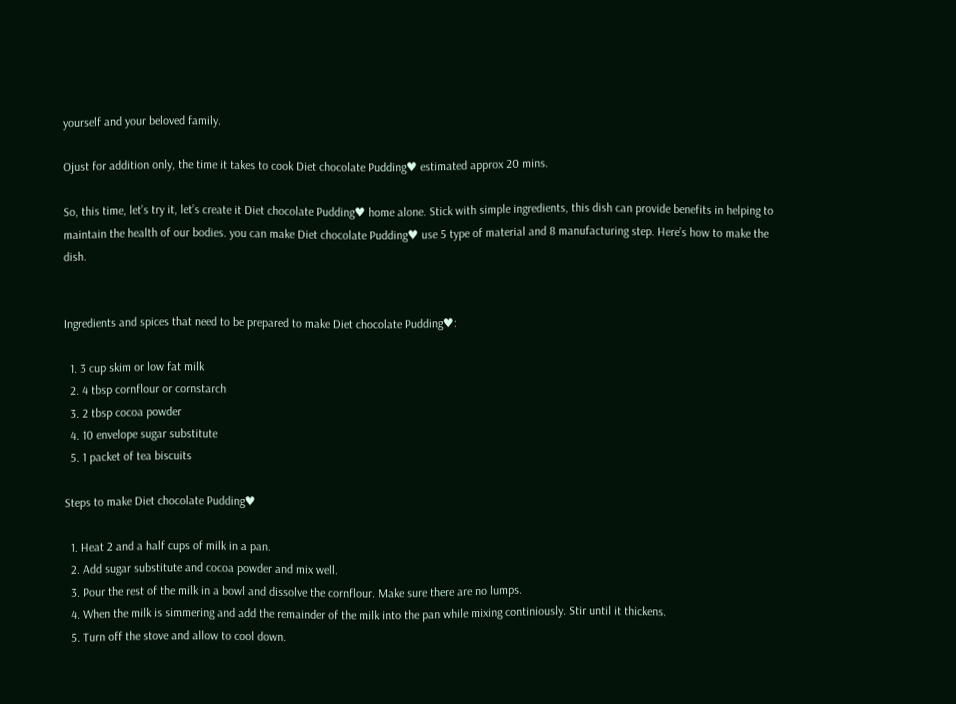yourself and your beloved family.

Ojust for addition only, the time it takes to cook Diet chocolate Pudding♥ estimated approx 20 mins.

So, this time, let’s try it, let’s create it Diet chocolate Pudding♥ home alone. Stick with simple ingredients, this dish can provide benefits in helping to maintain the health of our bodies. you can make Diet chocolate Pudding♥ use 5 type of material and 8 manufacturing step. Here’s how to make the dish.


Ingredients and spices that need to be prepared to make Diet chocolate Pudding♥:

  1. 3 cup skim or low fat milk
  2. 4 tbsp cornflour or cornstarch
  3. 2 tbsp cocoa powder
  4. 10 envelope sugar substitute
  5. 1 packet of tea biscuits

Steps to make Diet chocolate Pudding♥

  1. Heat 2 and a half cups of milk in a pan.
  2. Add sugar substitute and cocoa powder and mix well.
  3. Pour the rest of the milk in a bowl and dissolve the cornflour. Make sure there are no lumps.
  4. When the milk is simmering and add the remainder of the milk into the pan while mixing continiously. Stir until it thickens.
  5. Turn off the stove and allow to cool down.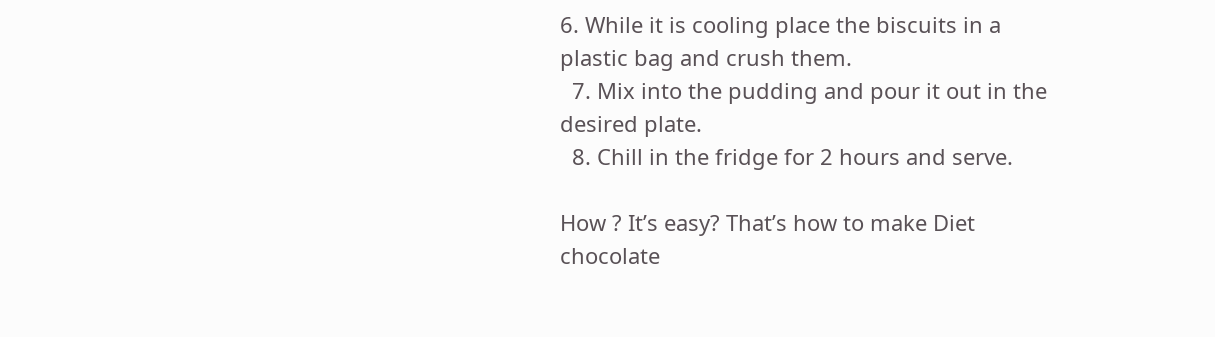6. While it is cooling place the biscuits in a plastic bag and crush them.
  7. Mix into the pudding and pour it out in the desired plate.
  8. Chill in the fridge for 2 hours and serve.

How ? It’s easy? That’s how to make Diet chocolate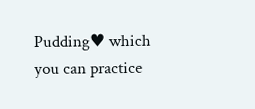Pudding♥ which you can practice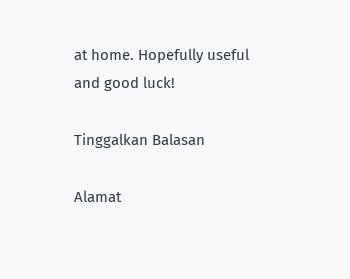at home. Hopefully useful and good luck!

Tinggalkan Balasan

Alamat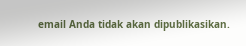email Anda tidak akan dipublikasikan.